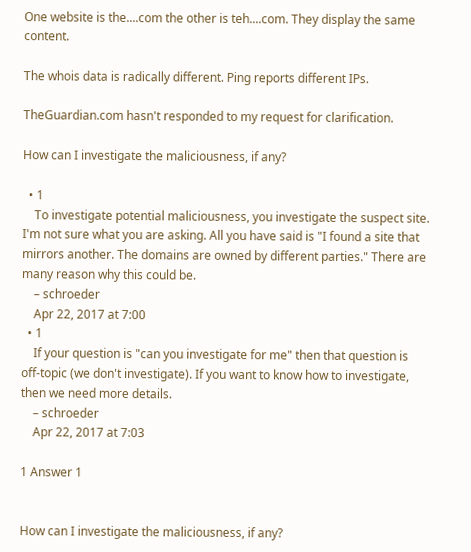One website is the....com the other is teh....com. They display the same content.

The whois data is radically different. Ping reports different IPs.

TheGuardian.com hasn't responded to my request for clarification.

How can I investigate the maliciousness, if any?

  • 1
    To investigate potential maliciousness, you investigate the suspect site. I'm not sure what you are asking. All you have said is "I found a site that mirrors another. The domains are owned by different parties." There are many reason why this could be.
    – schroeder
    Apr 22, 2017 at 7:00
  • 1
    If your question is "can you investigate for me" then that question is off-topic (we don't investigate). If you want to know how to investigate, then we need more details.
    – schroeder
    Apr 22, 2017 at 7:03

1 Answer 1


How can I investigate the maliciousness, if any?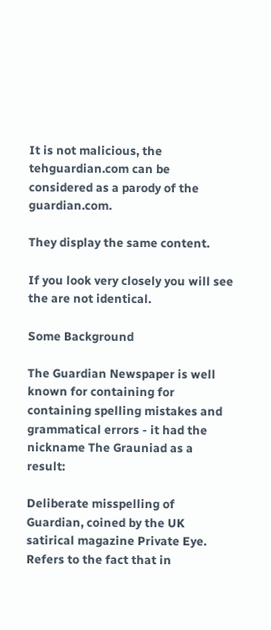It is not malicious, the tehguardian.com can be considered as a parody of the guardian.com.

They display the same content.

If you look very closely you will see the are not identical.

Some Background

The Guardian Newspaper is well known for containing for containing spelling mistakes and grammatical errors - it had the nickname The Grauniad as a result:

Deliberate misspelling of Guardian, coined by the UK satirical magazine Private Eye. Refers to the fact that in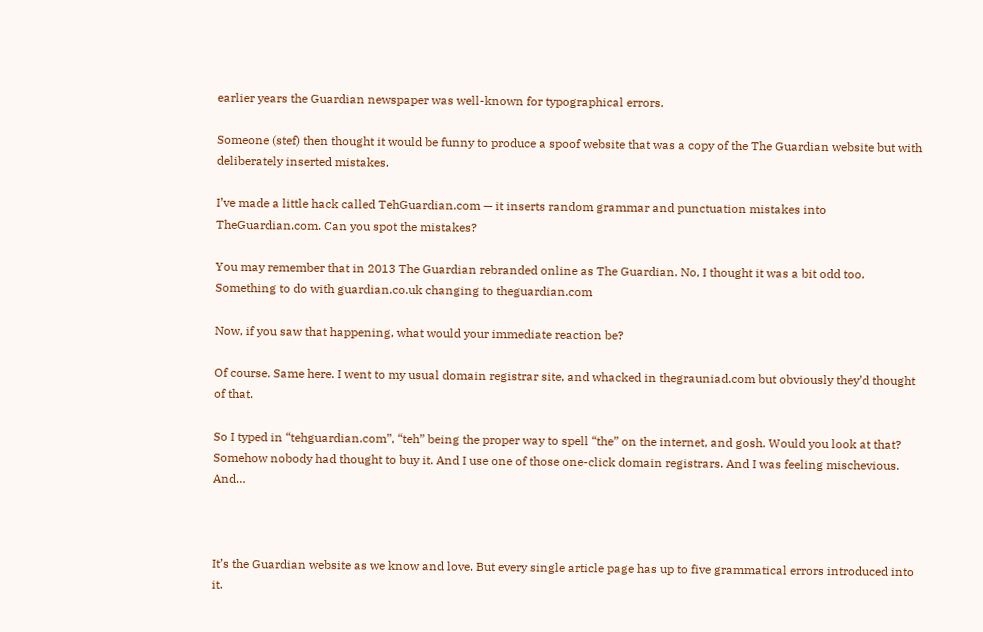earlier years the Guardian newspaper was well-known for typographical errors.

Someone (stef) then thought it would be funny to produce a spoof website that was a copy of the The Guardian website but with deliberately inserted mistakes.

I’ve made a little hack called TehGuardian.com — it inserts random grammar and punctuation mistakes into TheGuardian.com. Can you spot the mistakes?

You may remember that in 2013 The Guardian rebranded online as The Guardian. No, I thought it was a bit odd too. Something to do with guardian.co.uk changing to theguardian.com

Now, if you saw that happening, what would your immediate reaction be?

Of course. Same here. I went to my usual domain registrar site, and whacked in thegrauniad.com but obviously they’d thought of that.

So I typed in “tehguardian.com”, “teh” being the proper way to spell “the” on the internet, and gosh. Would you look at that? Somehow nobody had thought to buy it. And I use one of those one-click domain registrars. And I was feeling mischevious. And…



It’s the Guardian website as we know and love. But every single article page has up to five grammatical errors introduced into it.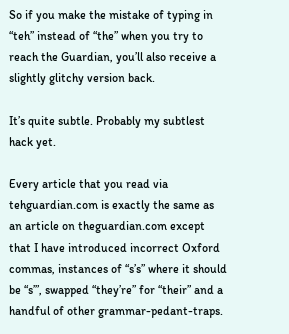So if you make the mistake of typing in “teh” instead of “the” when you try to reach the Guardian, you’ll also receive a slightly glitchy version back.

It’s quite subtle. Probably my subtlest hack yet.

Every article that you read via tehguardian.com is exactly the same as an article on theguardian.com except that I have introduced incorrect Oxford commas, instances of “s’s” where it should be “s’”, swapped “they’re” for “their” and a handful of other grammar-pedant-traps.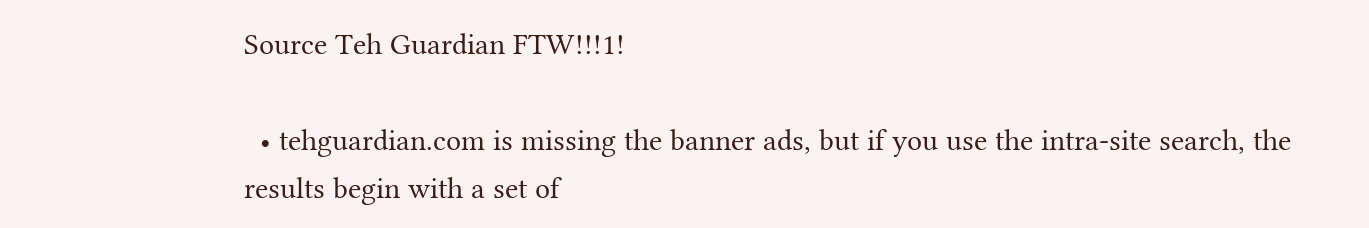Source Teh Guardian FTW!!!1!

  • tehguardian.com is missing the banner ads, but if you use the intra-site search, the results begin with a set of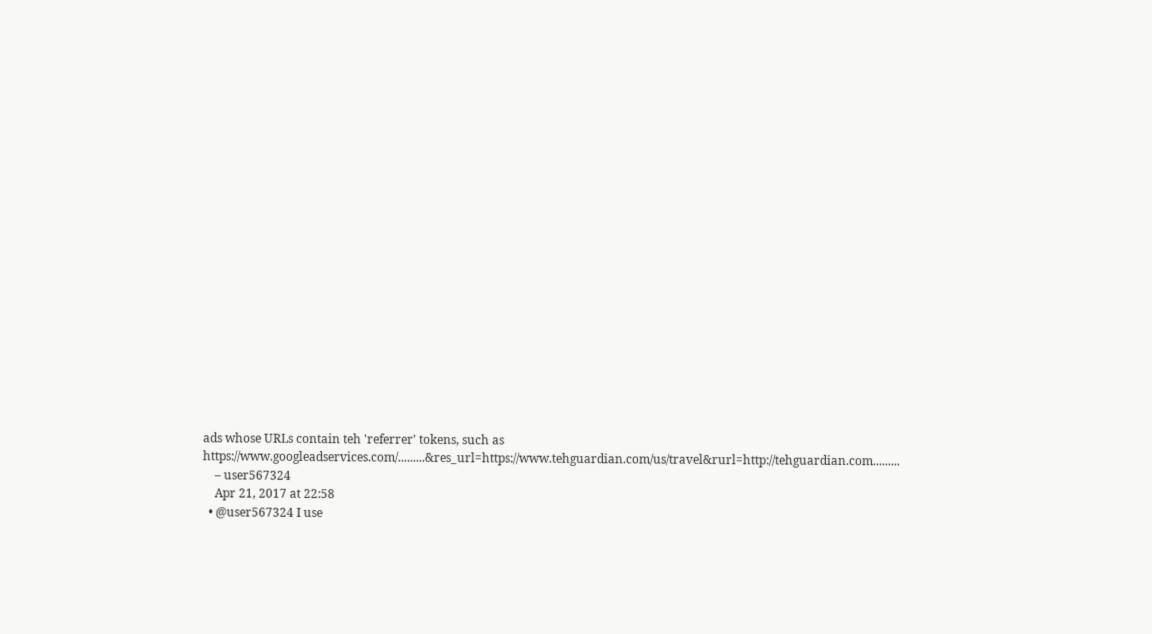ads whose URLs contain teh 'referrer' tokens, such as https://www.googleadservices.com/.........&res_url=https://www.tehguardian.com/us/travel&rurl=http://tehguardian.com.........
    – user567324
    Apr 21, 2017 at 22:58
  • @user567324 I use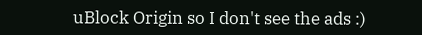uBlock Origin so I don't see the ads :)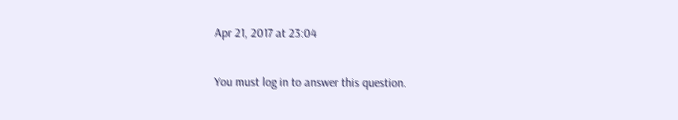Apr 21, 2017 at 23:04

You must log in to answer this question.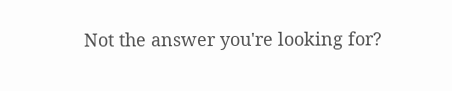Not the answer you're looking for?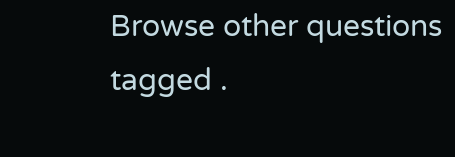Browse other questions tagged .